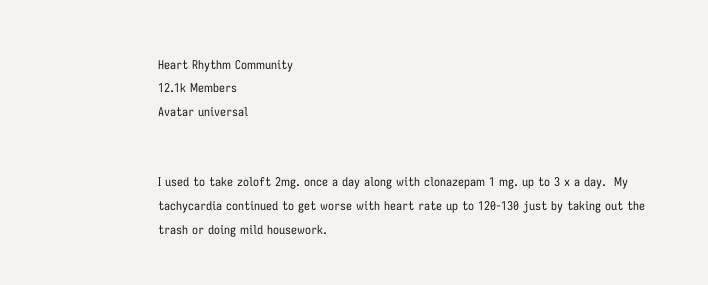Heart Rhythm Community
12.1k Members
Avatar universal


I used to take zoloft 2mg. once a day along with clonazepam 1 mg. up to 3 x a day.  My tachycardia continued to get worse with heart rate up to 120-130 just by taking out the trash or doing mild housework.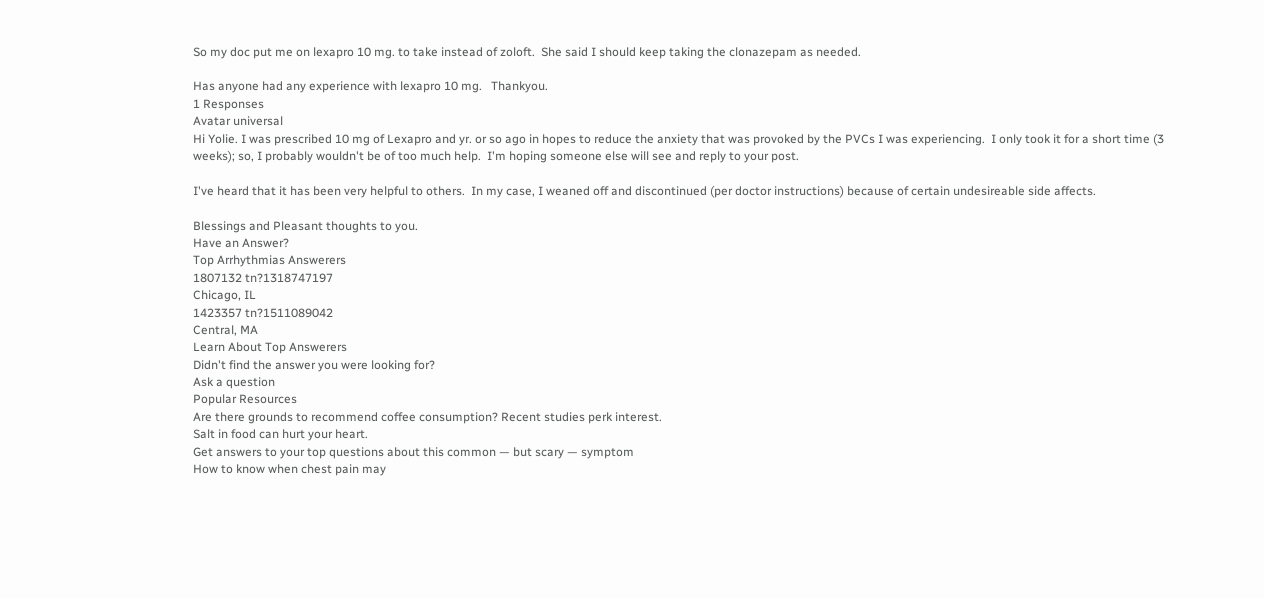So my doc put me on lexapro 10 mg. to take instead of zoloft.  She said I should keep taking the clonazepam as needed.

Has anyone had any experience with lexapro 10 mg.   Thankyou.
1 Responses
Avatar universal
Hi Yolie. I was prescribed 10 mg of Lexapro and yr. or so ago in hopes to reduce the anxiety that was provoked by the PVCs I was experiencing.  I only took it for a short time (3 weeks); so, I probably wouldn't be of too much help.  I'm hoping someone else will see and reply to your post.

I've heard that it has been very helpful to others.  In my case, I weaned off and discontinued (per doctor instructions) because of certain undesireable side affects.

Blessings and Pleasant thoughts to you.
Have an Answer?
Top Arrhythmias Answerers
1807132 tn?1318747197
Chicago, IL
1423357 tn?1511089042
Central, MA
Learn About Top Answerers
Didn't find the answer you were looking for?
Ask a question
Popular Resources
Are there grounds to recommend coffee consumption? Recent studies perk interest.
Salt in food can hurt your heart.
Get answers to your top questions about this common — but scary — symptom
How to know when chest pain may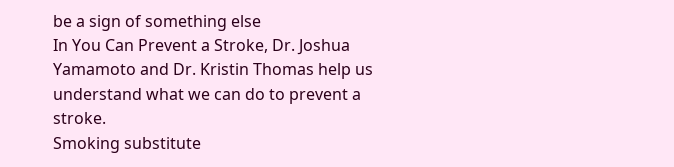be a sign of something else
In You Can Prevent a Stroke, Dr. Joshua Yamamoto and Dr. Kristin Thomas help us understand what we can do to prevent a stroke.
Smoking substitute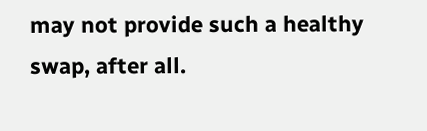may not provide such a healthy swap, after all.